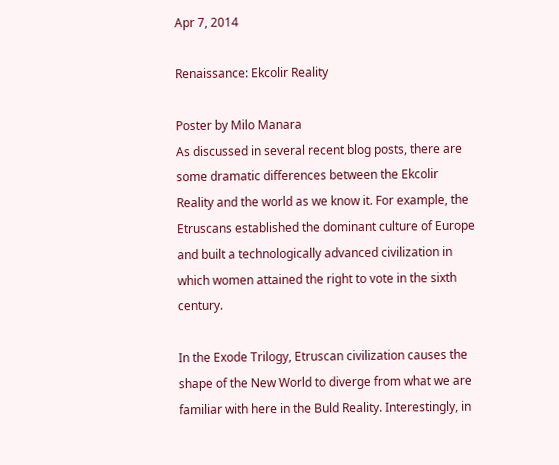Apr 7, 2014

Renaissance: Ekcolir Reality

Poster by Milo Manara
As discussed in several recent blog posts, there are some dramatic differences between the Ekcolir Reality and the world as we know it. For example, the Etruscans established the dominant culture of Europe and built a technologically advanced civilization in which women attained the right to vote in the sixth century.

In the Exode Trilogy, Etruscan civilization causes the shape of the New World to diverge from what we are familiar with here in the Buld Reality. Interestingly, in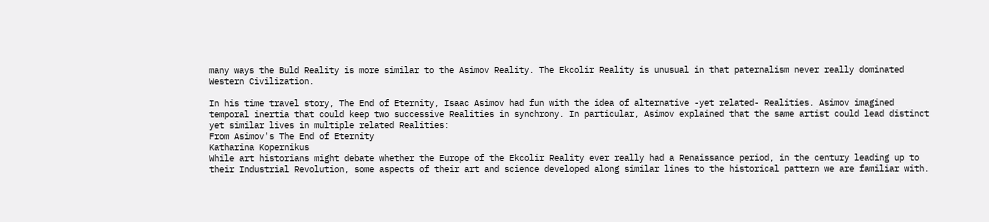many ways the Buld Reality is more similar to the Asimov Reality. The Ekcolir Reality is unusual in that paternalism never really dominated Western Civilization.

In his time travel story, The End of Eternity, Isaac Asimov had fun with the idea of alternative -yet related- Realities. Asimov imagined temporal inertia that could keep two successive Realities in synchrony. In particular, Asimov explained that the same artist could lead distinct yet similar lives in multiple related Realities:
From Asimov's The End of Eternity
Katharina Kopernikus
While art historians might debate whether the Europe of the Ekcolir Reality ever really had a Renaissance period, in the century leading up to their Industrial Revolution, some aspects of their art and science developed along similar lines to the historical pattern we are familiar with.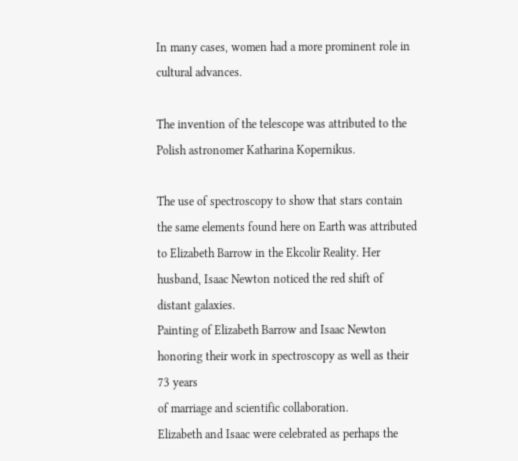In many cases, women had a more prominent role in cultural advances.

The invention of the telescope was attributed to the Polish astronomer Katharina Kopernikus.

The use of spectroscopy to show that stars contain the same elements found here on Earth was attributed to Elizabeth Barrow in the Ekcolir Reality. Her husband, Isaac Newton noticed the red shift of distant galaxies.
Painting of Elizabeth Barrow and Isaac Newton honoring their work in spectroscopy as well as their 73 years
of marriage and scientific collaboration.
Elizabeth and Isaac were celebrated as perhaps the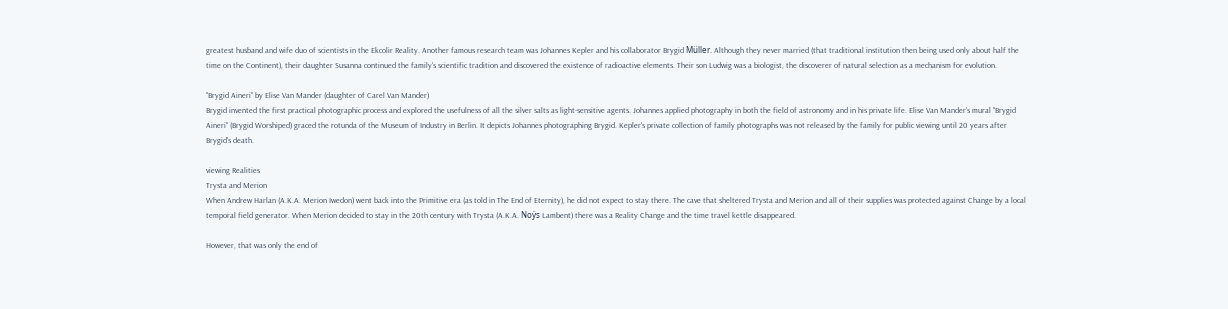greatest husband and wife duo of scientists in the Ekcolir Reality. Another famous research team was Johannes Kepler and his collaborator Brygid Müller. Although they never married (that traditional institution then being used only about half the time on the Continent), their daughter Susanna continued the family's scientific tradition and discovered the existence of radioactive elements. Their son Ludwig was a biologist, the discoverer of natural selection as a mechanism for evolution.

"Brygid Aineri" by Elise Van Mander (daughter of Carel Van Mander)
Brygid invented the first practical photographic process and explored the usefulness of all the silver salts as light-sensitive agents. Johannes applied photography in both the field of astronomy and in his private life. Elise Van Mander's mural "Brygid Aineri" (Brygid Worshiped) graced the rotunda of the Museum of Industry in Berlin. It depicts Johannes photographing Brygid. Kepler's private collection of family photographs was not released by the family for public viewing until 20 years after Brygid's death.

viewing Realities
Trysta and Merion
When Andrew Harlan (A.K.A. Merion Iwedon) went back into the Primitive era (as told in The End of Eternity), he did not expect to stay there. The cave that sheltered Trysta and Merion and all of their supplies was protected against Change by a local temporal field generator. When Merion decided to stay in the 20th century with Trysta (A.K.A. Noÿs Lambent) there was a Reality Change and the time travel kettle disappeared.

However, that was only the end of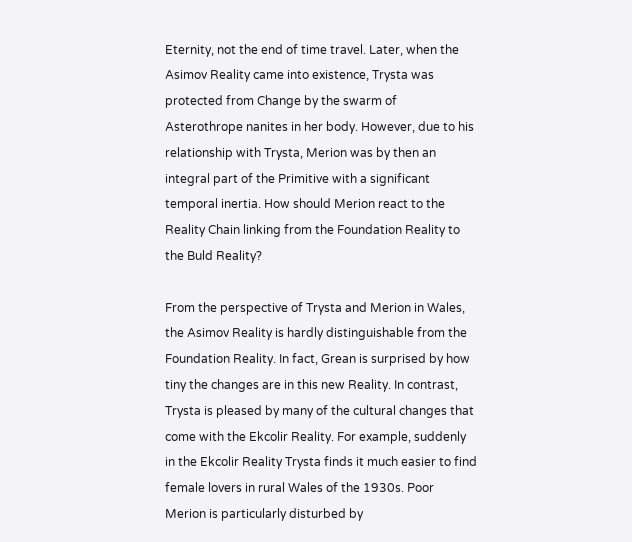Eternity, not the end of time travel. Later, when the Asimov Reality came into existence, Trysta was protected from Change by the swarm of Asterothrope nanites in her body. However, due to his relationship with Trysta, Merion was by then an integral part of the Primitive with a significant temporal inertia. How should Merion react to the Reality Chain linking from the Foundation Reality to the Buld Reality?

From the perspective of Trysta and Merion in Wales, the Asimov Reality is hardly distinguishable from the Foundation Reality. In fact, Grean is surprised by how tiny the changes are in this new Reality. In contrast, Trysta is pleased by many of the cultural changes that come with the Ekcolir Reality. For example, suddenly in the Ekcolir Reality Trysta finds it much easier to find female lovers in rural Wales of the 1930s. Poor Merion is particularly disturbed by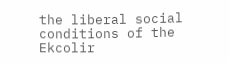the liberal social conditions of the Ekcolir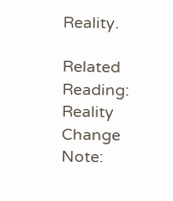Reality.

Related Reading: Reality Change
Note: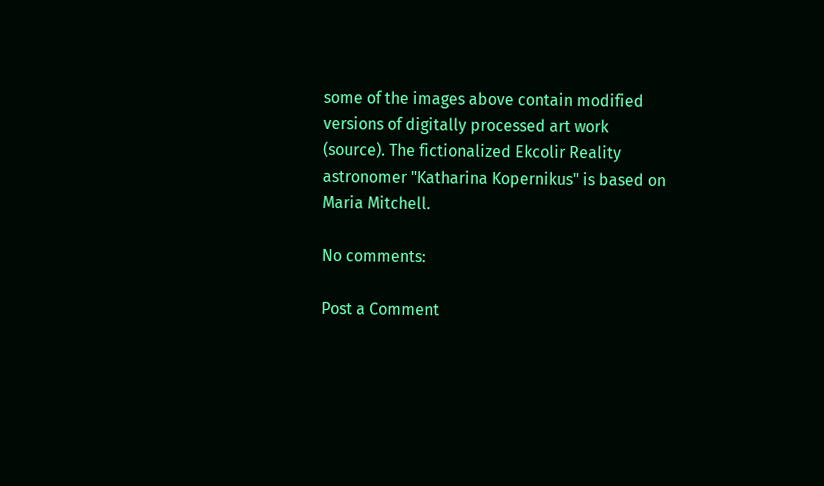some of the images above contain modified versions of digitally processed art work (source). The fictionalized Ekcolir Reality astronomer "Katharina Kopernikus" is based on Maria Mitchell.

No comments:

Post a Comment